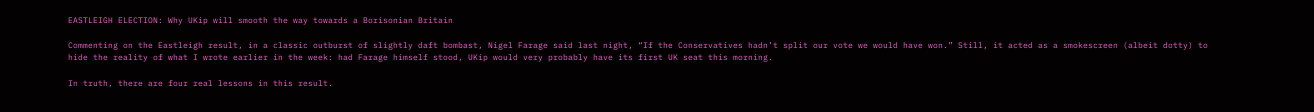EASTLEIGH ELECTION: Why UKip will smooth the way towards a Borisonian Britain

Commenting on the Eastleigh result, in a classic outburst of slightly daft bombast, Nigel Farage said last night, “If the Conservatives hadn’t split our vote we would have won.” Still, it acted as a smokescreen (albeit dotty) to hide the reality of what I wrote earlier in the week: had Farage himself stood, UKip would very probably have its first UK seat this morning.

In truth, there are four real lessons in this result.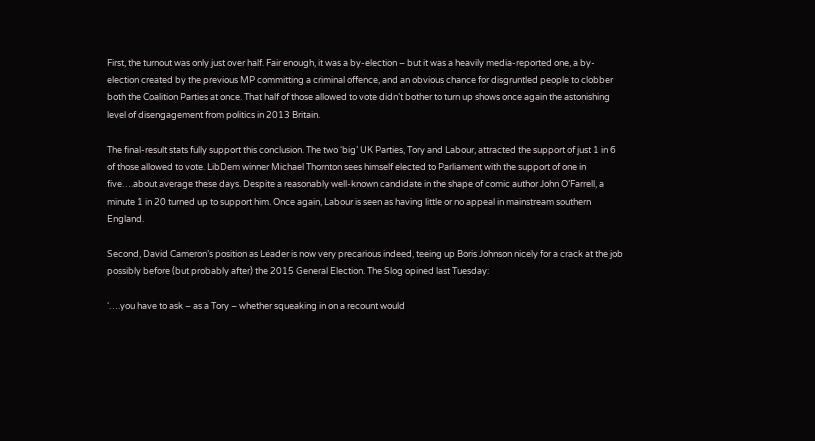First, the turnout was only just over half. Fair enough, it was a by-election – but it was a heavily media-reported one, a by-election created by the previous MP committing a criminal offence, and an obvious chance for disgruntled people to clobber both the Coalition Parties at once. That half of those allowed to vote didn’t bother to turn up shows once again the astonishing level of disengagement from politics in 2013 Britain.

The final-result stats fully support this conclusion. The two ‘big’ UK Parties, Tory and Labour, attracted the support of just 1 in 6 of those allowed to vote. LibDem winner Michael Thornton sees himself elected to Parliament with the support of one in five….about average these days. Despite a reasonably well-known candidate in the shape of comic author John O’Farrell, a minute 1 in 20 turned up to support him. Once again, Labour is seen as having little or no appeal in mainstream southern England.

Second, David Cameron’s position as Leader is now very precarious indeed, teeing up Boris Johnson nicely for a crack at the job possibly before (but probably after) the 2015 General Election. The Slog opined last Tuesday:

‘….you have to ask – as a Tory – whether squeaking in on a recount would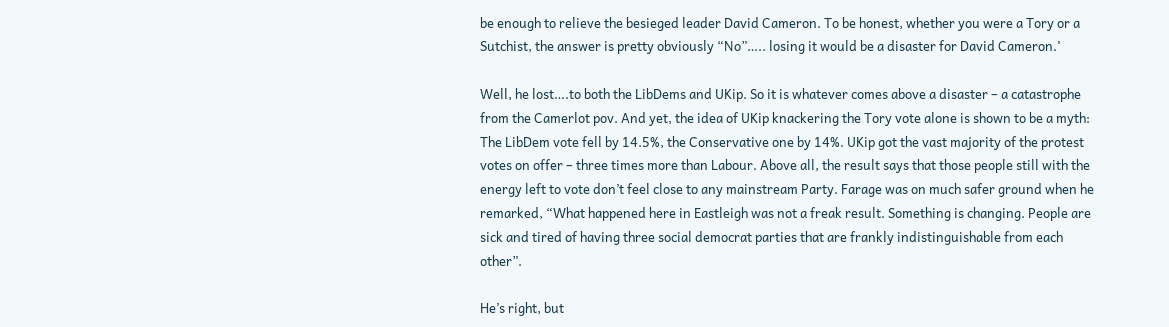be enough to relieve the besieged leader David Cameron. To be honest, whether you were a Tory or a Sutchist, the answer is pretty obviously “No”….. losing it would be a disaster for David Cameron.’

Well, he lost….to both the LibDems and UKip. So it is whatever comes above a disaster – a catastrophe from the Camerlot pov. And yet, the idea of UKip knackering the Tory vote alone is shown to be a myth: The LibDem vote fell by 14.5%, the Conservative one by 14%. UKip got the vast majority of the protest votes on offer – three times more than Labour. Above all, the result says that those people still with the energy left to vote don’t feel close to any mainstream Party. Farage was on much safer ground when he remarked, “What happened here in Eastleigh was not a freak result. Something is changing. People are sick and tired of having three social democrat parties that are frankly indistinguishable from each other”.

He’s right, but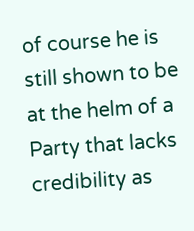of course he is still shown to be at the helm of a Party that lacks credibility as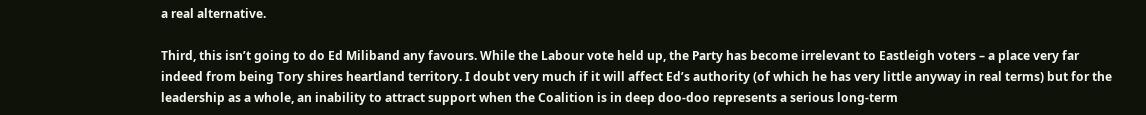a real alternative.

Third, this isn’t going to do Ed Miliband any favours. While the Labour vote held up, the Party has become irrelevant to Eastleigh voters – a place very far indeed from being Tory shires heartland territory. I doubt very much if it will affect Ed’s authority (of which he has very little anyway in real terms) but for the leadership as a whole, an inability to attract support when the Coalition is in deep doo-doo represents a serious long-term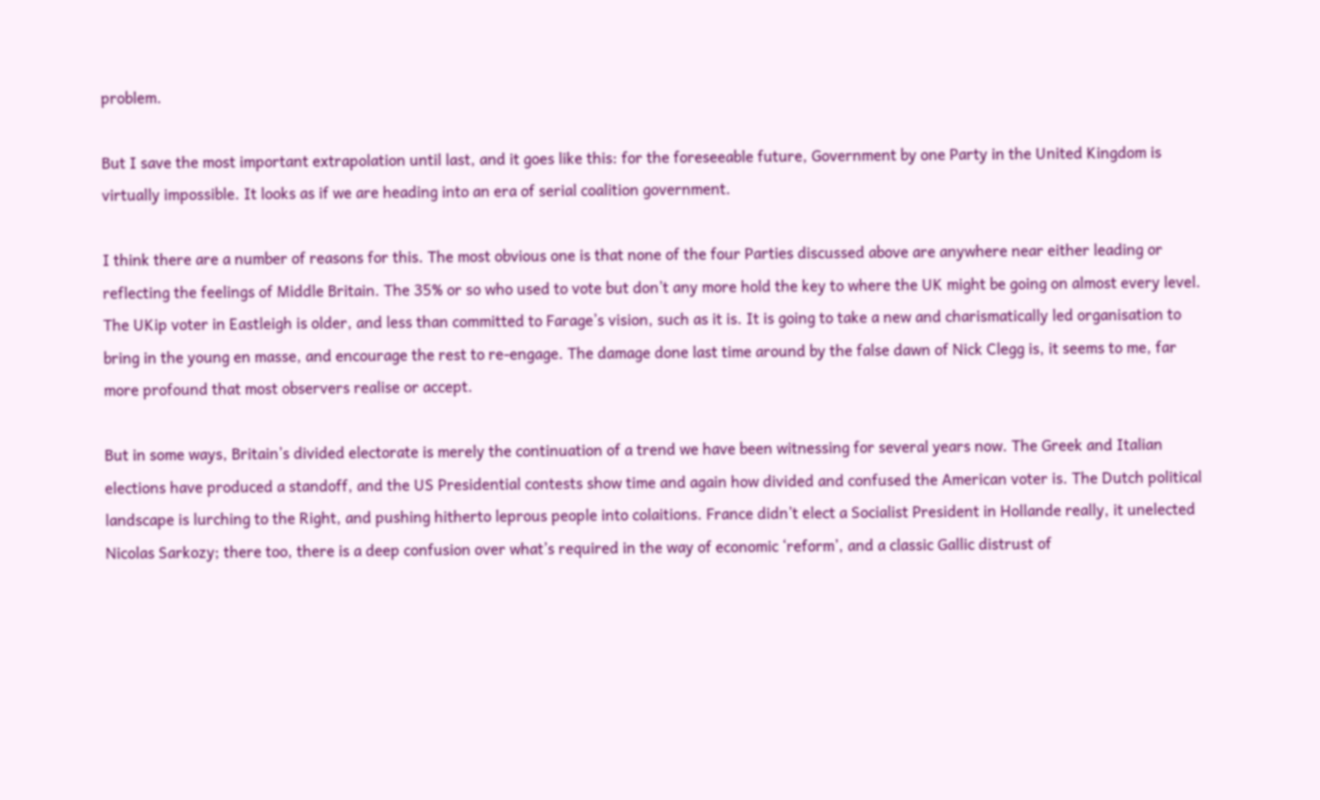problem.

But I save the most important extrapolation until last, and it goes like this: for the foreseeable future, Government by one Party in the United Kingdom is virtually impossible. It looks as if we are heading into an era of serial coalition government.

I think there are a number of reasons for this. The most obvious one is that none of the four Parties discussed above are anywhere near either leading or reflecting the feelings of Middle Britain. The 35% or so who used to vote but don’t any more hold the key to where the UK might be going on almost every level. The UKip voter in Eastleigh is older, and less than committed to Farage’s vision, such as it is. It is going to take a new and charismatically led organisation to bring in the young en masse, and encourage the rest to re-engage. The damage done last time around by the false dawn of Nick Clegg is, it seems to me, far more profound that most observers realise or accept.

But in some ways, Britain’s divided electorate is merely the continuation of a trend we have been witnessing for several years now. The Greek and Italian elections have produced a standoff, and the US Presidential contests show time and again how divided and confused the American voter is. The Dutch political landscape is lurching to the Right, and pushing hitherto leprous people into colaitions. France didn’t elect a Socialist President in Hollande really, it unelected Nicolas Sarkozy; there too, there is a deep confusion over what’s required in the way of economic ‘reform’, and a classic Gallic distrust of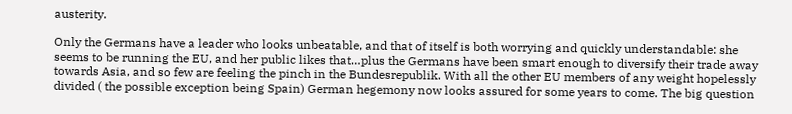austerity.

Only the Germans have a leader who looks unbeatable, and that of itself is both worrying and quickly understandable: she seems to be running the EU, and her public likes that…plus the Germans have been smart enough to diversify their trade away towards Asia, and so few are feeling the pinch in the Bundesrepublik. With all the other EU members of any weight hopelessly divided ( the possible exception being Spain) German hegemony now looks assured for some years to come. The big question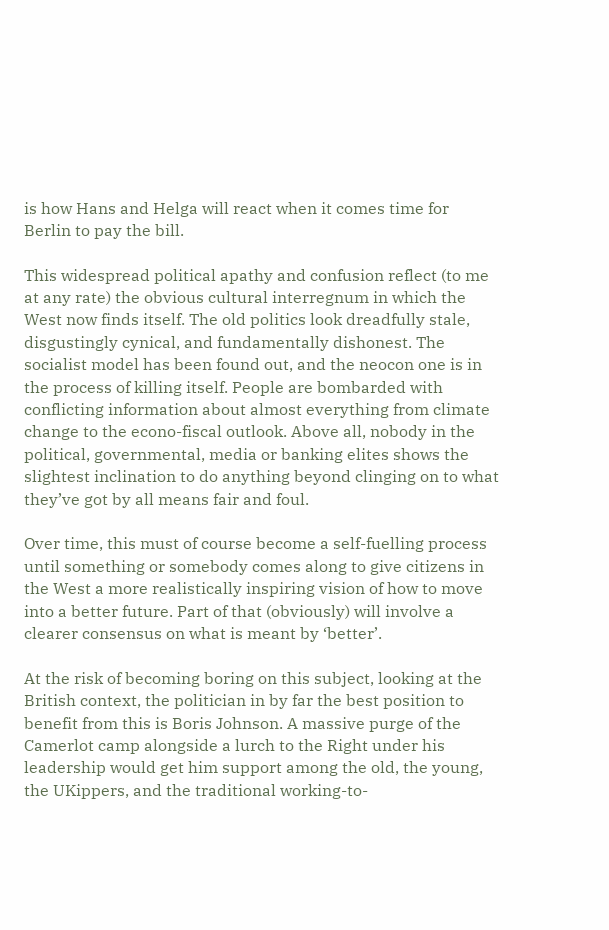is how Hans and Helga will react when it comes time for Berlin to pay the bill.

This widespread political apathy and confusion reflect (to me at any rate) the obvious cultural interregnum in which the West now finds itself. The old politics look dreadfully stale, disgustingly cynical, and fundamentally dishonest. The socialist model has been found out, and the neocon one is in the process of killing itself. People are bombarded with conflicting information about almost everything from climate change to the econo-fiscal outlook. Above all, nobody in the political, governmental, media or banking elites shows the slightest inclination to do anything beyond clinging on to what they’ve got by all means fair and foul.

Over time, this must of course become a self-fuelling process until something or somebody comes along to give citizens in the West a more realistically inspiring vision of how to move into a better future. Part of that (obviously) will involve a clearer consensus on what is meant by ‘better’.

At the risk of becoming boring on this subject, looking at the British context, the politician in by far the best position to benefit from this is Boris Johnson. A massive purge of the Camerlot camp alongside a lurch to the Right under his leadership would get him support among the old, the young, the UKippers, and the traditional working-to-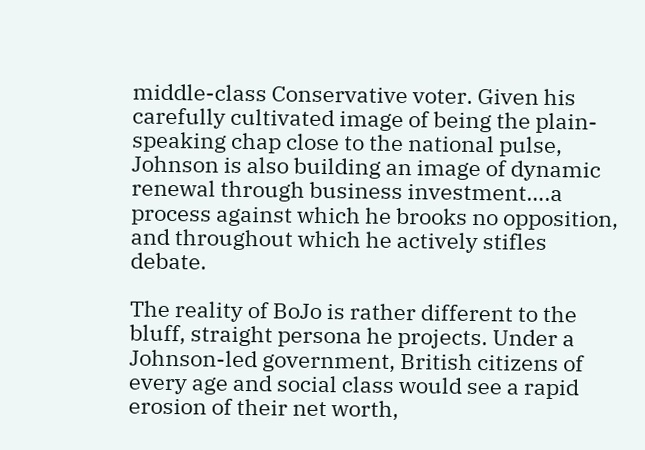middle-class Conservative voter. Given his carefully cultivated image of being the plain-speaking chap close to the national pulse, Johnson is also building an image of dynamic renewal through business investment….a process against which he brooks no opposition, and throughout which he actively stifles debate.

The reality of BoJo is rather different to the bluff, straight persona he projects. Under a Johnson-led government, British citizens of every age and social class would see a rapid erosion of their net worth,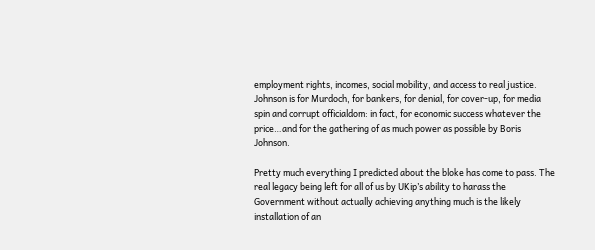employment rights, incomes, social mobility, and access to real justice. Johnson is for Murdoch, for bankers, for denial, for cover-up, for media spin and corrupt officialdom: in fact, for economic success whatever the price…and for the gathering of as much power as possible by Boris Johnson.

Pretty much everything I predicted about the bloke has come to pass. The real legacy being left for all of us by UKip’s ability to harass the Government without actually achieving anything much is the likely installation of an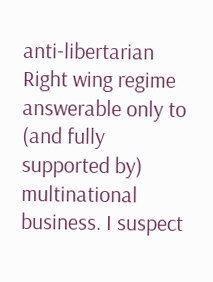anti-libertarian Right wing regime answerable only to (and fully supported by) multinational business. I suspect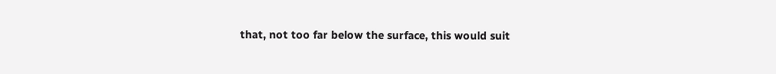that, not too far below the surface, this would suit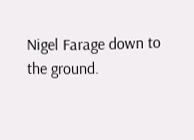Nigel Farage down to the ground.